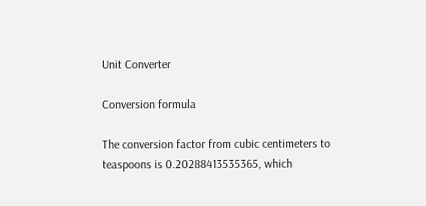Unit Converter

Conversion formula

The conversion factor from cubic centimeters to teaspoons is 0.20288413535365, which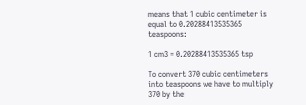means that 1 cubic centimeter is equal to 0.20288413535365 teaspoons:

1 cm3 = 0.20288413535365 tsp

To convert 370 cubic centimeters into teaspoons we have to multiply 370 by the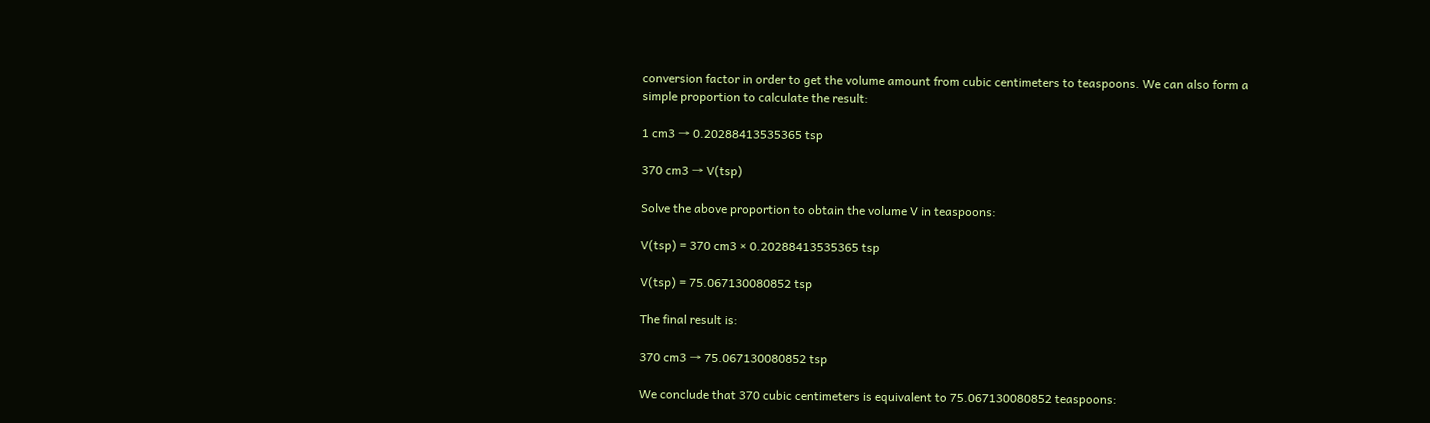conversion factor in order to get the volume amount from cubic centimeters to teaspoons. We can also form a simple proportion to calculate the result:

1 cm3 → 0.20288413535365 tsp

370 cm3 → V(tsp)

Solve the above proportion to obtain the volume V in teaspoons:

V(tsp) = 370 cm3 × 0.20288413535365 tsp

V(tsp) = 75.067130080852 tsp

The final result is:

370 cm3 → 75.067130080852 tsp

We conclude that 370 cubic centimeters is equivalent to 75.067130080852 teaspoons: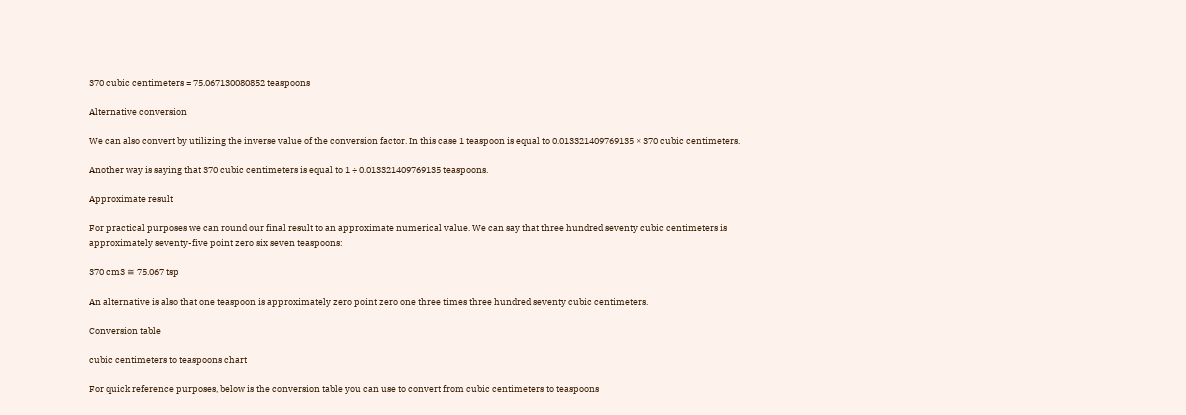370 cubic centimeters = 75.067130080852 teaspoons

Alternative conversion

We can also convert by utilizing the inverse value of the conversion factor. In this case 1 teaspoon is equal to 0.013321409769135 × 370 cubic centimeters.

Another way is saying that 370 cubic centimeters is equal to 1 ÷ 0.013321409769135 teaspoons.

Approximate result

For practical purposes we can round our final result to an approximate numerical value. We can say that three hundred seventy cubic centimeters is approximately seventy-five point zero six seven teaspoons:

370 cm3 ≅ 75.067 tsp

An alternative is also that one teaspoon is approximately zero point zero one three times three hundred seventy cubic centimeters.

Conversion table

cubic centimeters to teaspoons chart

For quick reference purposes, below is the conversion table you can use to convert from cubic centimeters to teaspoons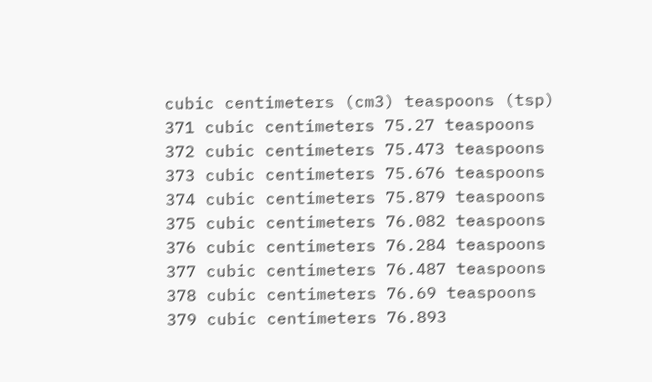cubic centimeters (cm3) teaspoons (tsp)
371 cubic centimeters 75.27 teaspoons
372 cubic centimeters 75.473 teaspoons
373 cubic centimeters 75.676 teaspoons
374 cubic centimeters 75.879 teaspoons
375 cubic centimeters 76.082 teaspoons
376 cubic centimeters 76.284 teaspoons
377 cubic centimeters 76.487 teaspoons
378 cubic centimeters 76.69 teaspoons
379 cubic centimeters 76.893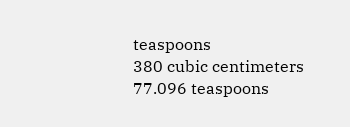teaspoons
380 cubic centimeters 77.096 teaspoons